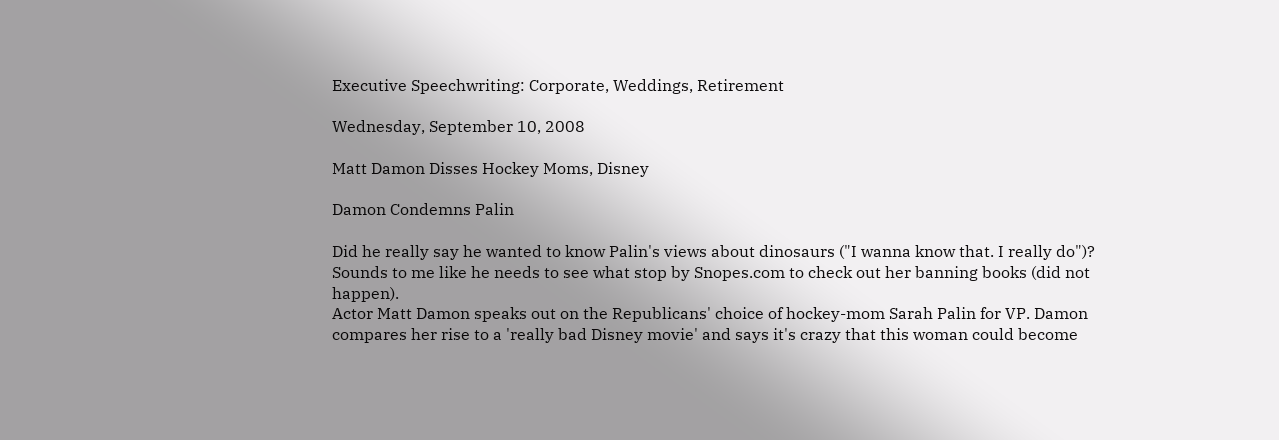Executive Speechwriting: Corporate, Weddings, Retirement

Wednesday, September 10, 2008

Matt Damon Disses Hockey Moms, Disney

Damon Condemns Palin

Did he really say he wanted to know Palin's views about dinosaurs ("I wanna know that. I really do")? Sounds to me like he needs to see what stop by Snopes.com to check out her banning books (did not happen).
Actor Matt Damon speaks out on the Republicans' choice of hockey-mom Sarah Palin for VP. Damon compares her rise to a 'really bad Disney movie' and says it's crazy that this woman could become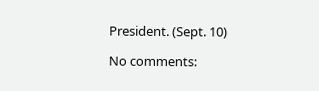President. (Sept. 10)

No comments: